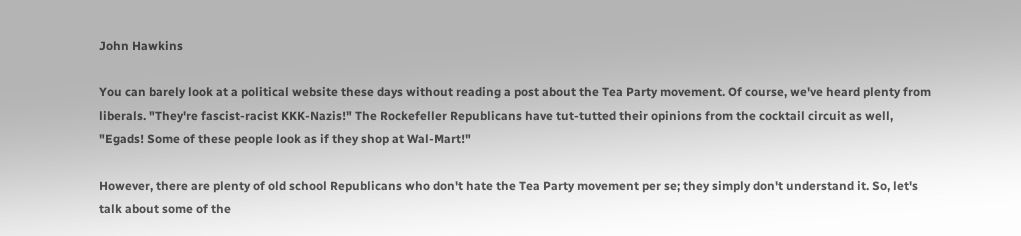John Hawkins

You can barely look at a political website these days without reading a post about the Tea Party movement. Of course, we've heard plenty from liberals. "They're fascist-racist KKK-Nazis!" The Rockefeller Republicans have tut-tutted their opinions from the cocktail circuit as well, "Egads! Some of these people look as if they shop at Wal-Mart!"

However, there are plenty of old school Republicans who don't hate the Tea Party movement per se; they simply don't understand it. So, let's talk about some of the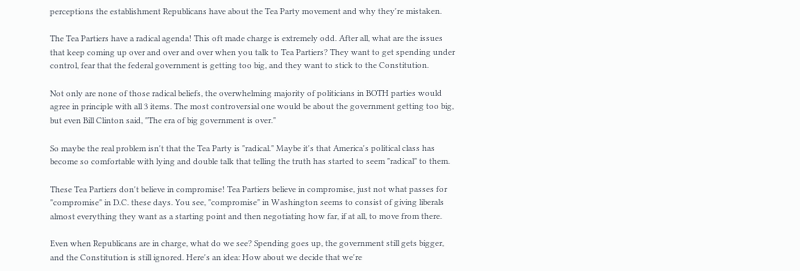perceptions the establishment Republicans have about the Tea Party movement and why they're mistaken.

The Tea Partiers have a radical agenda! This oft made charge is extremely odd. After all, what are the issues that keep coming up over and over and over when you talk to Tea Partiers? They want to get spending under control, fear that the federal government is getting too big, and they want to stick to the Constitution.

Not only are none of those radical beliefs, the overwhelming majority of politicians in BOTH parties would agree in principle with all 3 items. The most controversial one would be about the government getting too big, but even Bill Clinton said, "The era of big government is over."

So maybe the real problem isn't that the Tea Party is "radical." Maybe it's that America's political class has become so comfortable with lying and double talk that telling the truth has started to seem "radical" to them.

These Tea Partiers don't believe in compromise! Tea Partiers believe in compromise, just not what passes for "compromise" in D.C. these days. You see, "compromise" in Washington seems to consist of giving liberals almost everything they want as a starting point and then negotiating how far, if at all, to move from there.

Even when Republicans are in charge, what do we see? Spending goes up, the government still gets bigger, and the Constitution is still ignored. Here's an idea: How about we decide that we're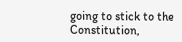going to stick to the Constitution,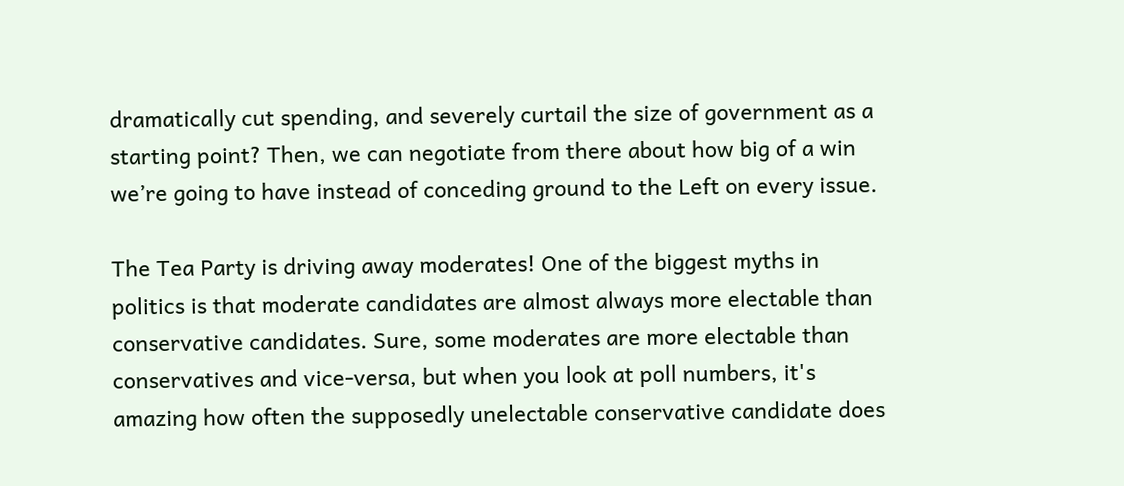dramatically cut spending, and severely curtail the size of government as a starting point? Then, we can negotiate from there about how big of a win we’re going to have instead of conceding ground to the Left on every issue.

The Tea Party is driving away moderates! One of the biggest myths in politics is that moderate candidates are almost always more electable than conservative candidates. Sure, some moderates are more electable than conservatives and vice-versa, but when you look at poll numbers, it's amazing how often the supposedly unelectable conservative candidate does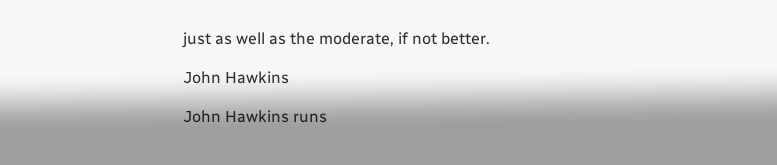just as well as the moderate, if not better.

John Hawkins

John Hawkins runs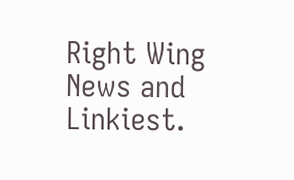Right Wing News and Linkiest.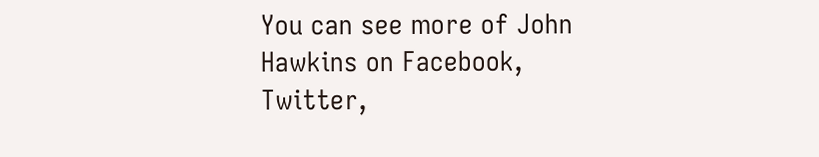You can see more of John Hawkins on Facebook, Twitter,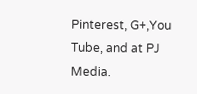Pinterest, G+,You Tube, and at PJ Media.